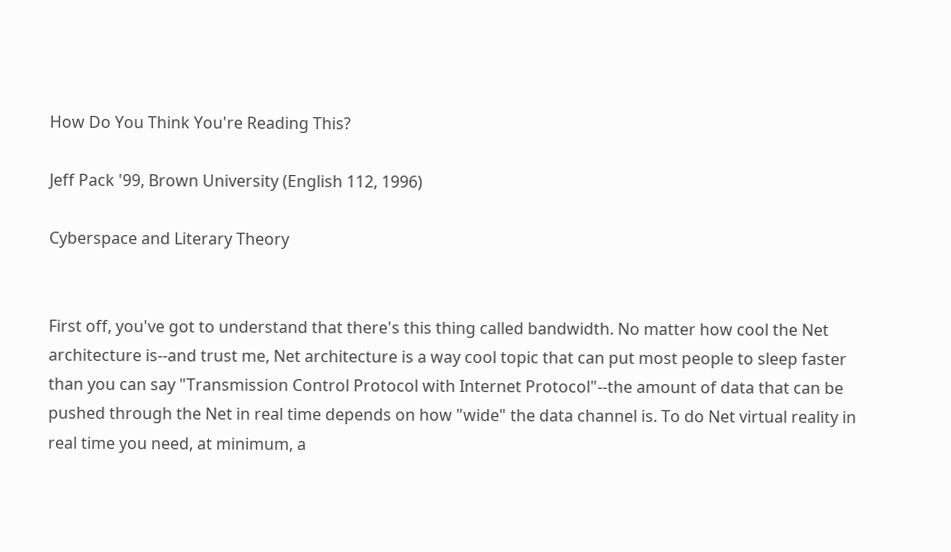How Do You Think You're Reading This?

Jeff Pack '99, Brown University (English 112, 1996)

Cyberspace and Literary Theory


First off, you've got to understand that there's this thing called bandwidth. No matter how cool the Net architecture is--and trust me, Net architecture is a way cool topic that can put most people to sleep faster than you can say "Transmission Control Protocol with Internet Protocol"--the amount of data that can be pushed through the Net in real time depends on how "wide" the data channel is. To do Net virtual reality in real time you need, at minimum, a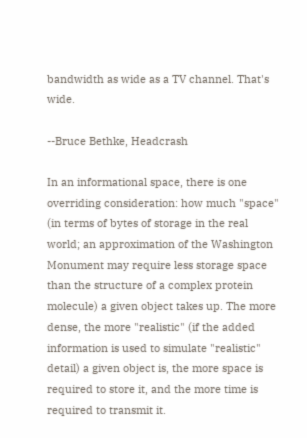bandwidth as wide as a TV channel. That's wide.

--Bruce Bethke, Headcrash

In an informational space, there is one overriding consideration: how much "space" (in terms of bytes of storage in the real world; an approximation of the Washington Monument may require less storage space than the structure of a complex protein molecule) a given object takes up. The more dense, the more "realistic" (if the added information is used to simulate "realistic" detail) a given object is, the more space is required to store it, and the more time is required to transmit it.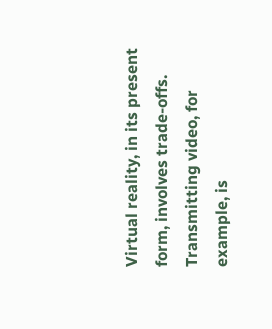Virtual reality, in its present form, involves trade-offs. Transmitting video, for example, is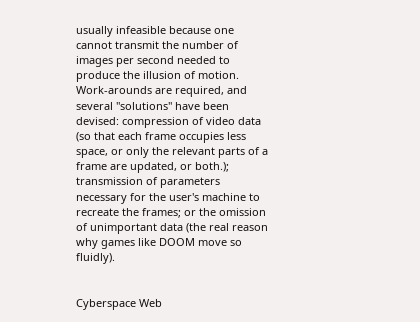usually infeasible because one cannot transmit the number of images per second needed to produce the illusion of motion. Work-arounds are required, and several "solutions" have been devised: compression of video data (so that each frame occupies less space, or only the relevant parts of a frame are updated, or both.); transmission of parameters necessary for the user's machine to recreate the frames; or the omission of unimportant data (the real reason why games like DOOM move so fluidly).


Cyberspace Web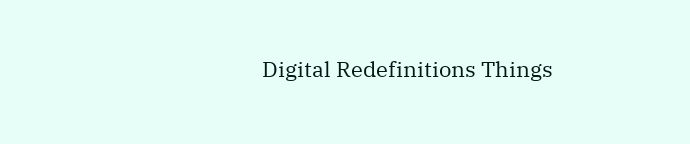Digital Redefinitions Things